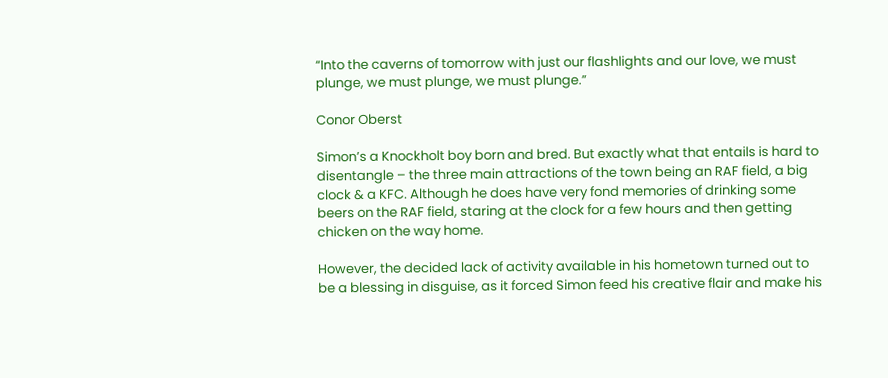“Into the caverns of tomorrow with just our flashlights and our love, we must plunge, we must plunge, we must plunge.”

Conor Oberst

Simon’s a Knockholt boy born and bred. But exactly what that entails is hard to disentangle – the three main attractions of the town being an RAF field, a big clock & a KFC. Although he does have very fond memories of drinking some beers on the RAF field, staring at the clock for a few hours and then getting chicken on the way home.

However, the decided lack of activity available in his hometown turned out to be a blessing in disguise, as it forced Simon feed his creative flair and make his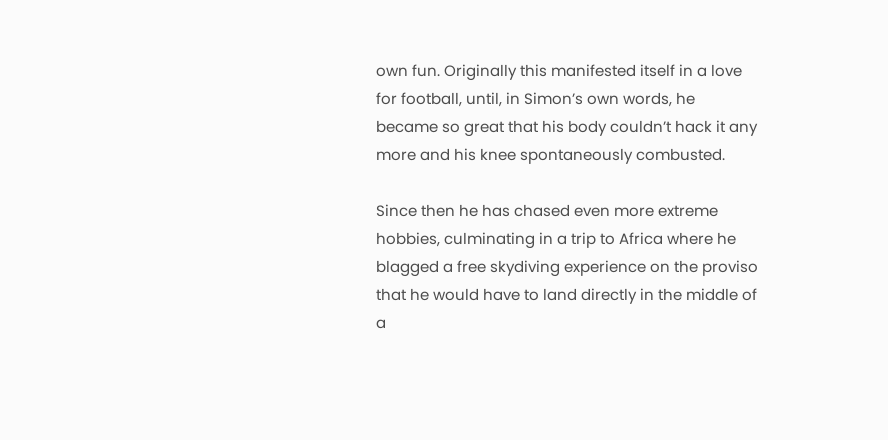own fun. Originally this manifested itself in a love for football, until, in Simon’s own words, he became so great that his body couldn’t hack it any more and his knee spontaneously combusted.

Since then he has chased even more extreme hobbies, culminating in a trip to Africa where he blagged a free skydiving experience on the proviso that he would have to land directly in the middle of a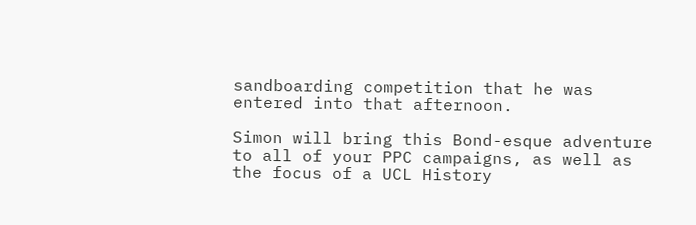sandboarding competition that he was entered into that afternoon.

Simon will bring this Bond-esque adventure to all of your PPC campaigns, as well as the focus of a UCL History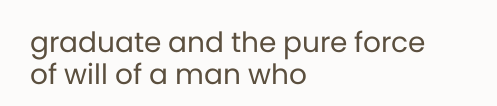graduate and the pure force of will of a man who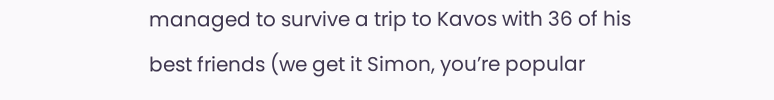managed to survive a trip to Kavos with 36 of his best friends (we get it Simon, you’re popular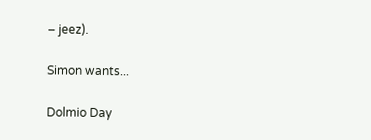– jeez).

Simon wants...

Dolmio Day